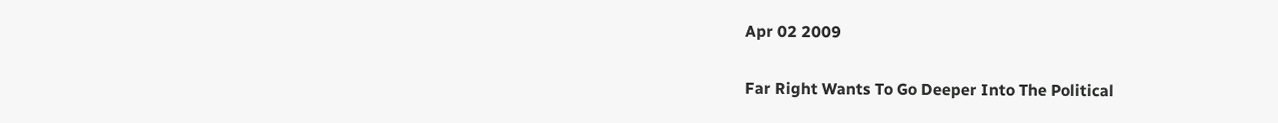Apr 02 2009

Far Right Wants To Go Deeper Into The Political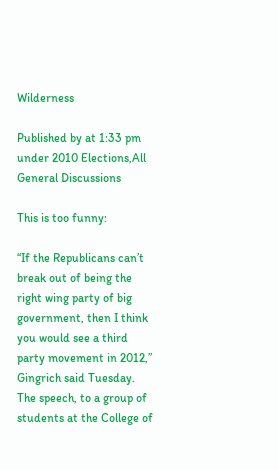Wilderness

Published by at 1:33 pm under 2010 Elections,All General Discussions

This is too funny:

“If the Republicans can’t break out of being the right wing party of big government, then I think you would see a third party movement in 2012,” Gingrich said Tuesday. The speech, to a group of students at the College of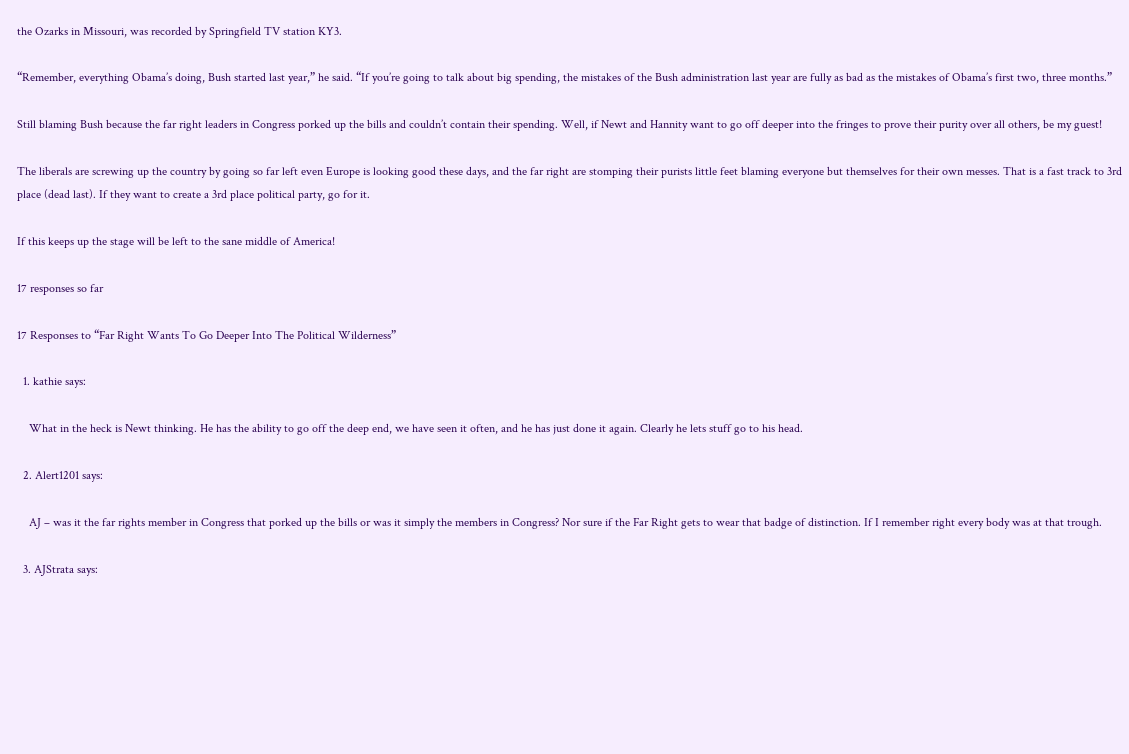the Ozarks in Missouri, was recorded by Springfield TV station KY3.

“Remember, everything Obama’s doing, Bush started last year,” he said. “If you’re going to talk about big spending, the mistakes of the Bush administration last year are fully as bad as the mistakes of Obama’s first two, three months.”

Still blaming Bush because the far right leaders in Congress porked up the bills and couldn’t contain their spending. Well, if Newt and Hannity want to go off deeper into the fringes to prove their purity over all others, be my guest!

The liberals are screwing up the country by going so far left even Europe is looking good these days, and the far right are stomping their purists little feet blaming everyone but themselves for their own messes. That is a fast track to 3rd place (dead last). If they want to create a 3rd place political party, go for it.

If this keeps up the stage will be left to the sane middle of America!

17 responses so far

17 Responses to “Far Right Wants To Go Deeper Into The Political Wilderness”

  1. kathie says:

    What in the heck is Newt thinking. He has the ability to go off the deep end, we have seen it often, and he has just done it again. Clearly he lets stuff go to his head.

  2. Alert1201 says:

    AJ – was it the far rights member in Congress that porked up the bills or was it simply the members in Congress? Nor sure if the Far Right gets to wear that badge of distinction. If I remember right every body was at that trough.

  3. AJStrata says: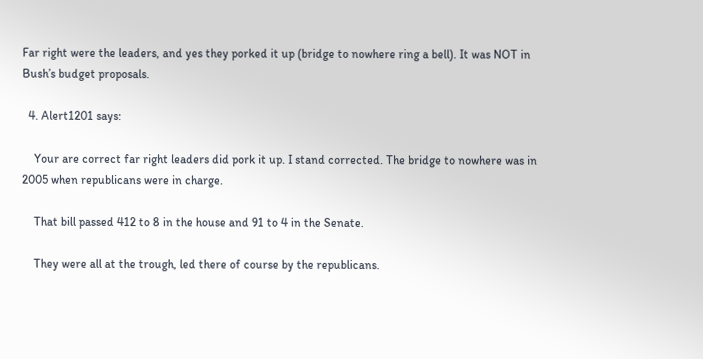Far right were the leaders, and yes they porked it up (bridge to nowhere ring a bell). It was NOT in Bush’s budget proposals.

  4. Alert1201 says:

    Your are correct far right leaders did pork it up. I stand corrected. The bridge to nowhere was in 2005 when republicans were in charge.

    That bill passed 412 to 8 in the house and 91 to 4 in the Senate.

    They were all at the trough, led there of course by the republicans.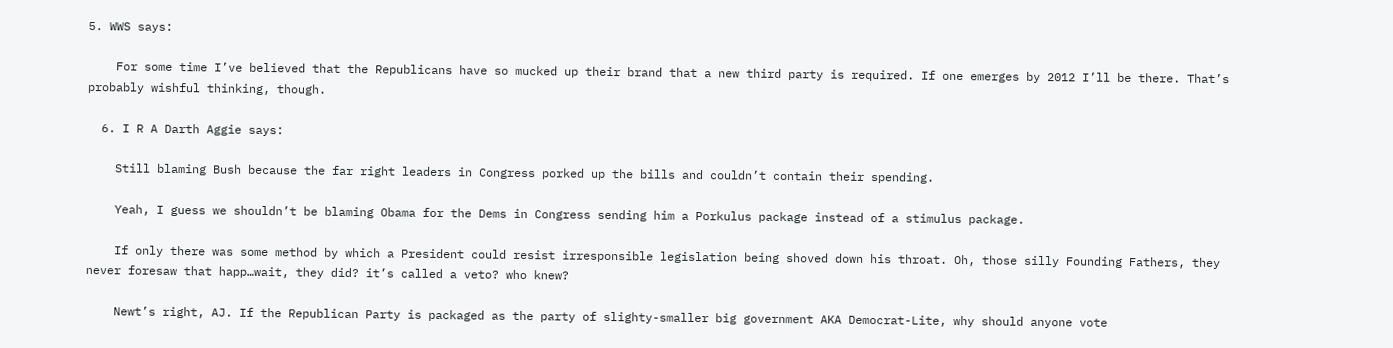5. WWS says:

    For some time I’ve believed that the Republicans have so mucked up their brand that a new third party is required. If one emerges by 2012 I’ll be there. That’s probably wishful thinking, though.

  6. I R A Darth Aggie says:

    Still blaming Bush because the far right leaders in Congress porked up the bills and couldn’t contain their spending.

    Yeah, I guess we shouldn’t be blaming Obama for the Dems in Congress sending him a Porkulus package instead of a stimulus package.

    If only there was some method by which a President could resist irresponsible legislation being shoved down his throat. Oh, those silly Founding Fathers, they never foresaw that happ…wait, they did? it’s called a veto? who knew?

    Newt’s right, AJ. If the Republican Party is packaged as the party of slighty-smaller big government AKA Democrat-Lite, why should anyone vote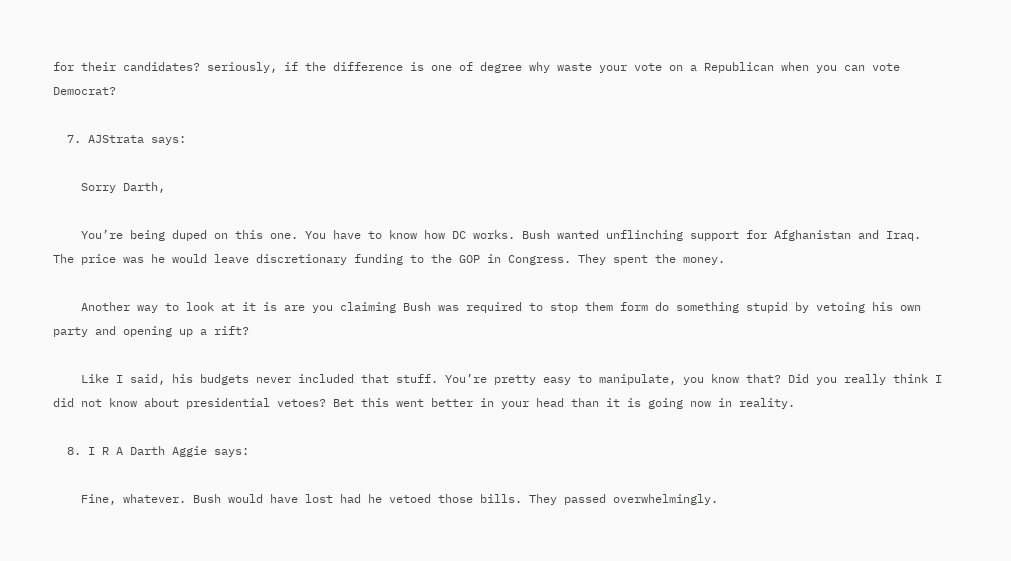for their candidates? seriously, if the difference is one of degree why waste your vote on a Republican when you can vote Democrat?

  7. AJStrata says:

    Sorry Darth,

    You’re being duped on this one. You have to know how DC works. Bush wanted unflinching support for Afghanistan and Iraq. The price was he would leave discretionary funding to the GOP in Congress. They spent the money.

    Another way to look at it is are you claiming Bush was required to stop them form do something stupid by vetoing his own party and opening up a rift?

    Like I said, his budgets never included that stuff. You’re pretty easy to manipulate, you know that? Did you really think I did not know about presidential vetoes? Bet this went better in your head than it is going now in reality.

  8. I R A Darth Aggie says:

    Fine, whatever. Bush would have lost had he vetoed those bills. They passed overwhelmingly.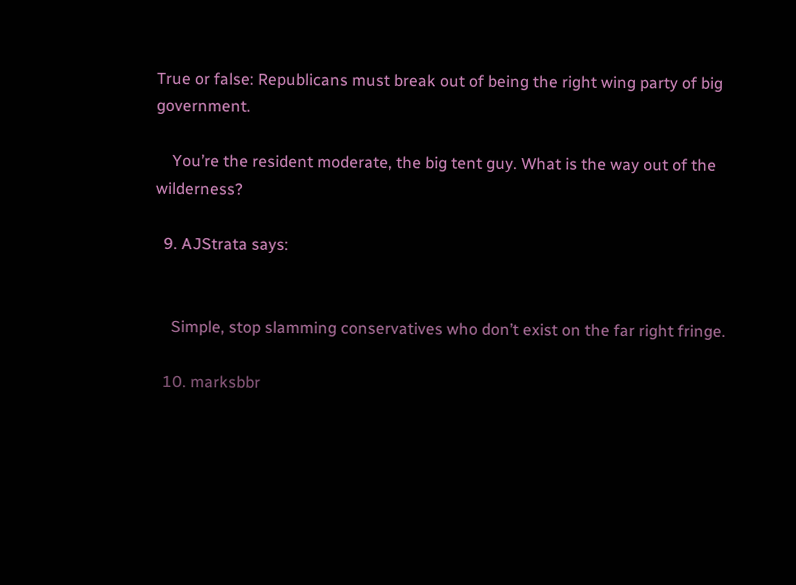True or false: Republicans must break out of being the right wing party of big government.

    You’re the resident moderate, the big tent guy. What is the way out of the wilderness?

  9. AJStrata says:


    Simple, stop slamming conservatives who don’t exist on the far right fringe.

  10. marksbbr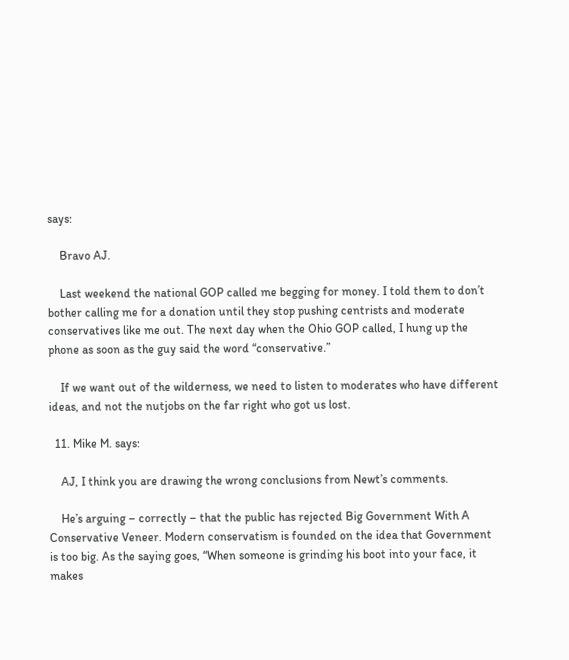says:

    Bravo AJ.

    Last weekend the national GOP called me begging for money. I told them to don’t bother calling me for a donation until they stop pushing centrists and moderate conservatives like me out. The next day when the Ohio GOP called, I hung up the phone as soon as the guy said the word “conservative.”

    If we want out of the wilderness, we need to listen to moderates who have different ideas, and not the nutjobs on the far right who got us lost.

  11. Mike M. says:

    AJ, I think you are drawing the wrong conclusions from Newt’s comments.

    He’s arguing – correctly – that the public has rejected Big Government With A Conservative Veneer. Modern conservatism is founded on the idea that Government is too big. As the saying goes, “When someone is grinding his boot into your face, it makes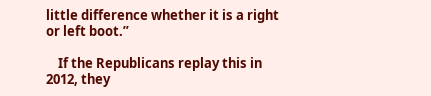little difference whether it is a right or left boot.”

    If the Republicans replay this in 2012, they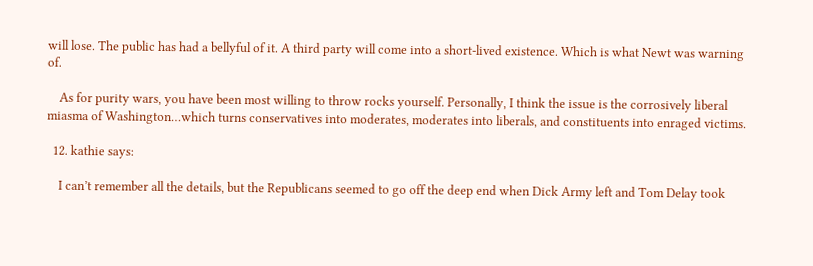will lose. The public has had a bellyful of it. A third party will come into a short-lived existence. Which is what Newt was warning of.

    As for purity wars, you have been most willing to throw rocks yourself. Personally, I think the issue is the corrosively liberal miasma of Washington…which turns conservatives into moderates, moderates into liberals, and constituents into enraged victims.

  12. kathie says:

    I can’t remember all the details, but the Republicans seemed to go off the deep end when Dick Army left and Tom Delay took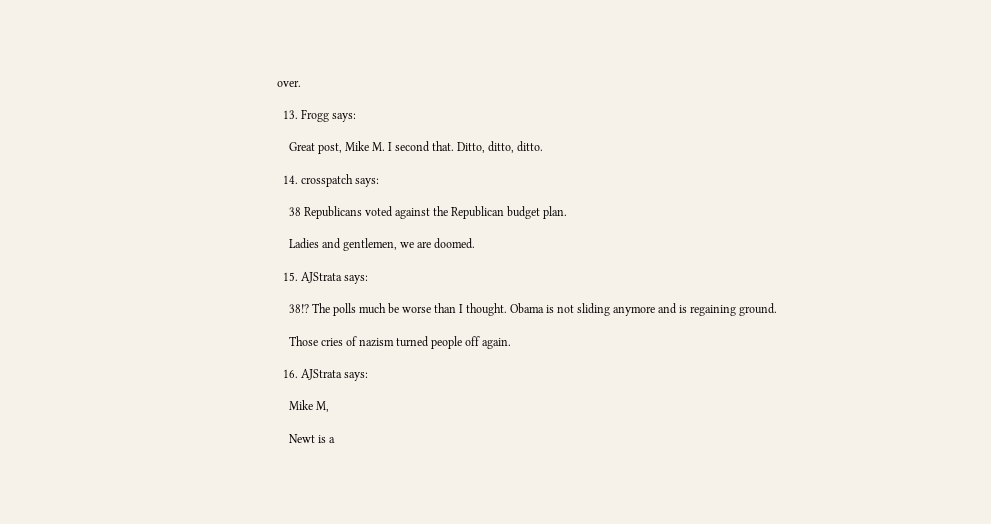over.

  13. Frogg says:

    Great post, Mike M. I second that. Ditto, ditto, ditto.

  14. crosspatch says:

    38 Republicans voted against the Republican budget plan.

    Ladies and gentlemen, we are doomed.

  15. AJStrata says:

    38!? The polls much be worse than I thought. Obama is not sliding anymore and is regaining ground.

    Those cries of nazism turned people off again.

  16. AJStrata says:

    Mike M,

    Newt is a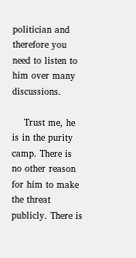politician and therefore you need to listen to him over many discussions.

    Trust me, he is in the purity camp. There is no other reason for him to make the threat publicly. There is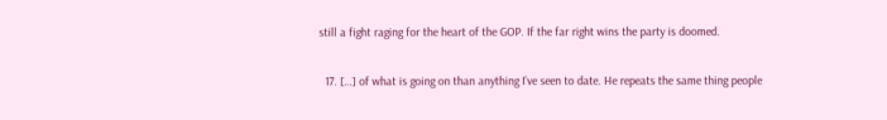still a fight raging for the heart of the GOP. If the far right wins the party is doomed.

  17. […] of what is going on than anything I’ve seen to date. He repeats the same thing people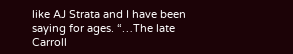like AJ Strata and I have been saying for ages. “…The late Carroll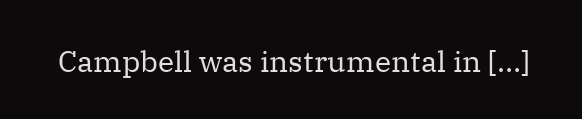Campbell was instrumental in […]